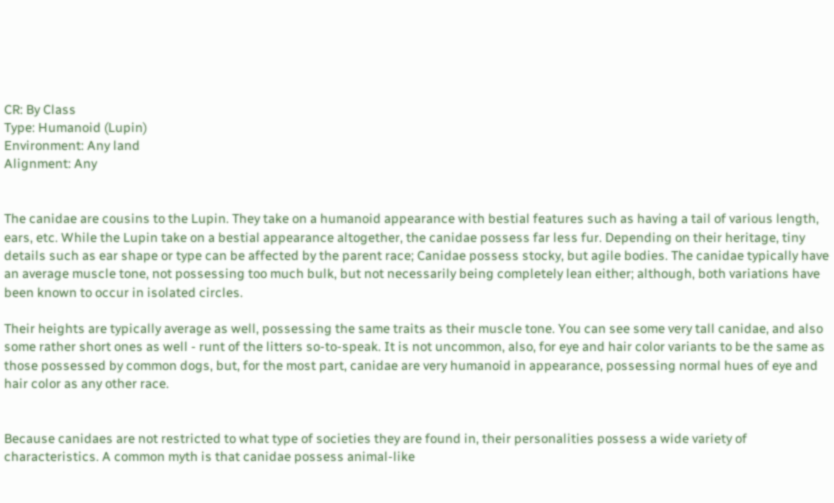CR: By Class
Type: Humanoid (Lupin)
Environment: Any land
Alignment: Any


The canidae are cousins to the Lupin. They take on a humanoid appearance with bestial features such as having a tail of various length, ears, etc. While the Lupin take on a bestial appearance altogether, the canidae possess far less fur. Depending on their heritage, tiny details such as ear shape or type can be affected by the parent race; Canidae possess stocky, but agile bodies. The canidae typically have an average muscle tone, not possessing too much bulk, but not necessarily being completely lean either; although, both variations have been known to occur in isolated circles.

Their heights are typically average as well, possessing the same traits as their muscle tone. You can see some very tall canidae, and also some rather short ones as well - runt of the litters so-to-speak. It is not uncommon, also, for eye and hair color variants to be the same as those possessed by common dogs, but, for the most part, canidae are very humanoid in appearance, possessing normal hues of eye and hair color as any other race.


Because canidaes are not restricted to what type of societies they are found in, their personalities possess a wide variety of characteristics. A common myth is that canidae possess animal-like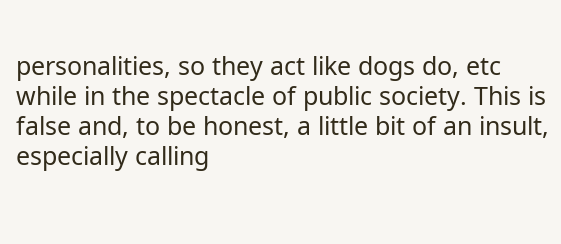personalities, so they act like dogs do, etc while in the spectacle of public society. This is false and, to be honest, a little bit of an insult, especially calling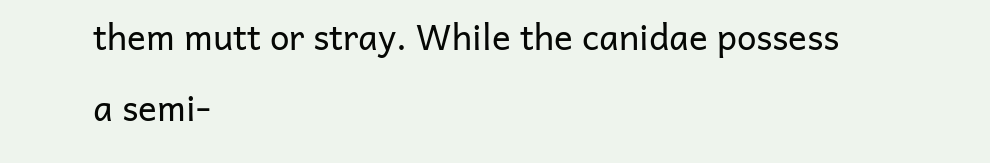them mutt or stray. While the canidae possess a semi-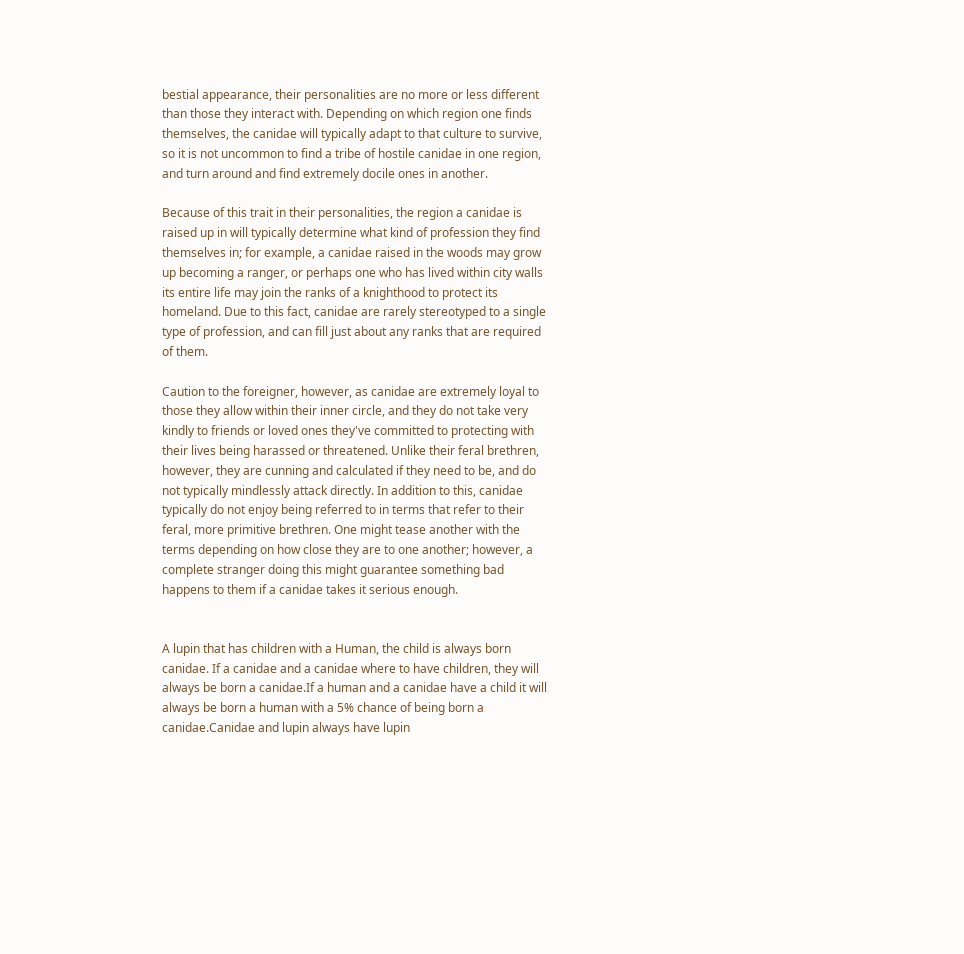bestial appearance, their personalities are no more or less different than those they interact with. Depending on which region one finds themselves, the canidae will typically adapt to that culture to survive, so it is not uncommon to find a tribe of hostile canidae in one region, and turn around and find extremely docile ones in another.

Because of this trait in their personalities, the region a canidae is raised up in will typically determine what kind of profession they find themselves in; for example, a canidae raised in the woods may grow up becoming a ranger, or perhaps one who has lived within city walls its entire life may join the ranks of a knighthood to protect its homeland. Due to this fact, canidae are rarely stereotyped to a single type of profession, and can fill just about any ranks that are required of them.

Caution to the foreigner, however, as canidae are extremely loyal to those they allow within their inner circle, and they do not take very kindly to friends or loved ones they've committed to protecting with their lives being harassed or threatened. Unlike their feral brethren, however, they are cunning and calculated if they need to be, and do not typically mindlessly attack directly. In addition to this, canidae typically do not enjoy being referred to in terms that refer to their feral, more primitive brethren. One might tease another with the terms depending on how close they are to one another; however, a complete stranger doing this might guarantee something bad happens to them if a canidae takes it serious enough.


A lupin that has children with a Human, the child is always born canidae. If a canidae and a canidae where to have children, they will always be born a canidae.If a human and a canidae have a child it will always be born a human with a 5% chance of being born a canidae.Canidae and lupin always have lupin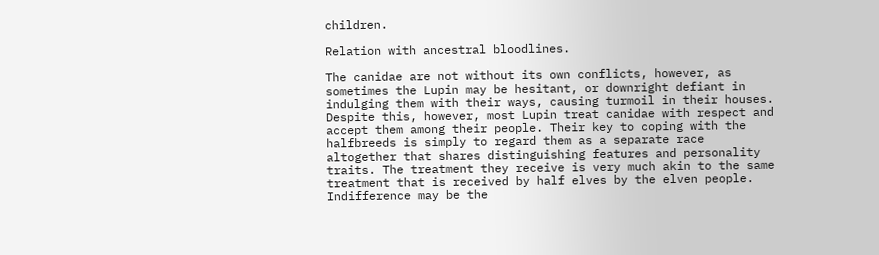children.

Relation with ancestral bloodlines.

The canidae are not without its own conflicts, however, as sometimes the Lupin may be hesitant, or downright defiant in indulging them with their ways, causing turmoil in their houses. Despite this, however, most Lupin treat canidae with respect and accept them among their people. Their key to coping with the halfbreeds is simply to regard them as a separate race altogether that shares distinguishing features and personality traits. The treatment they receive is very much akin to the same treatment that is received by half elves by the elven people. Indifference may be the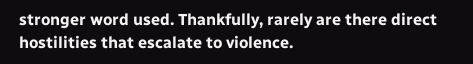stronger word used. Thankfully, rarely are there direct hostilities that escalate to violence.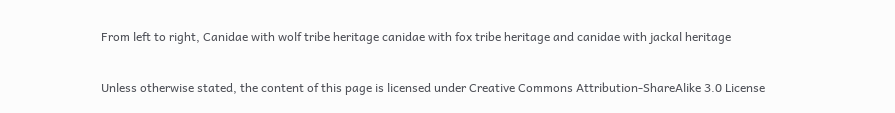From left to right, Canidae with wolf tribe heritage canidae with fox tribe heritage and canidae with jackal heritage

Unless otherwise stated, the content of this page is licensed under Creative Commons Attribution-ShareAlike 3.0 License